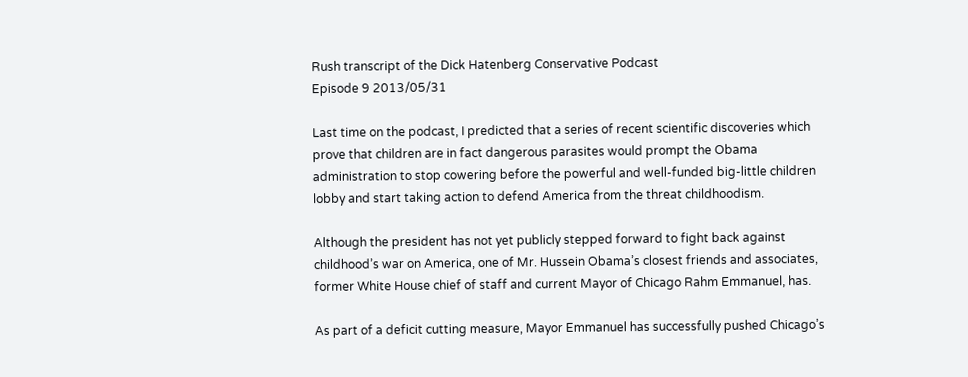Rush transcript of the Dick Hatenberg Conservative Podcast
Episode 9 2013/05/31

Last time on the podcast, I predicted that a series of recent scientific discoveries which prove that children are in fact dangerous parasites would prompt the Obama administration to stop cowering before the powerful and well-funded big-little children lobby and start taking action to defend America from the threat childhoodism.

Although the president has not yet publicly stepped forward to fight back against childhood’s war on America, one of Mr. Hussein Obama’s closest friends and associates, former White House chief of staff and current Mayor of Chicago Rahm Emmanuel, has.

As part of a deficit cutting measure, Mayor Emmanuel has successfully pushed Chicago’s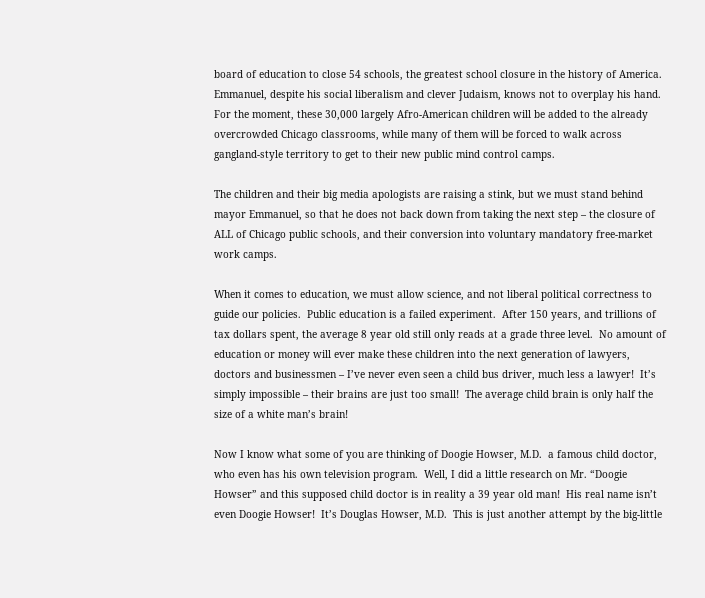board of education to close 54 schools, the greatest school closure in the history of America.  Emmanuel, despite his social liberalism and clever Judaism, knows not to overplay his hand.  For the moment, these 30,000 largely Afro-American children will be added to the already overcrowded Chicago classrooms, while many of them will be forced to walk across gangland-style territory to get to their new public mind control camps.

The children and their big media apologists are raising a stink, but we must stand behind mayor Emmanuel, so that he does not back down from taking the next step – the closure of ALL of Chicago public schools, and their conversion into voluntary mandatory free-market work camps.

When it comes to education, we must allow science, and not liberal political correctness to guide our policies.  Public education is a failed experiment.  After 150 years, and trillions of tax dollars spent, the average 8 year old still only reads at a grade three level.  No amount of education or money will ever make these children into the next generation of lawyers, doctors and businessmen – I’ve never even seen a child bus driver, much less a lawyer!  It’s simply impossible – their brains are just too small!  The average child brain is only half the size of a white man’s brain!

Now I know what some of you are thinking of Doogie Howser, M.D.  a famous child doctor, who even has his own television program.  Well, I did a little research on Mr. “Doogie Howser” and this supposed child doctor is in reality a 39 year old man!  His real name isn’t even Doogie Howser!  It’s Douglas Howser, M.D.  This is just another attempt by the big-little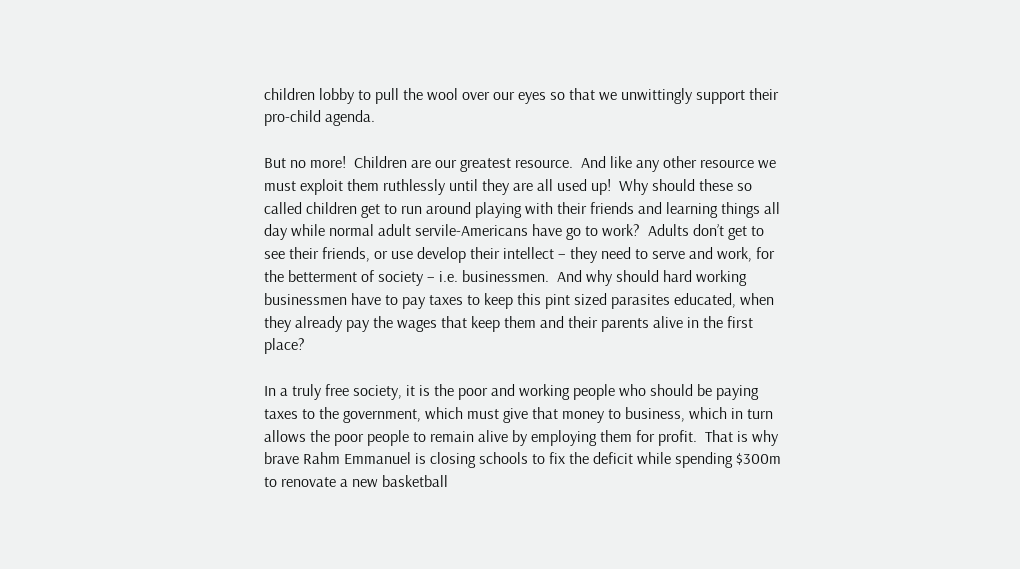children lobby to pull the wool over our eyes so that we unwittingly support their pro-child agenda.

But no more!  Children are our greatest resource.  And like any other resource we must exploit them ruthlessly until they are all used up!  Why should these so called children get to run around playing with their friends and learning things all day while normal adult servile-Americans have go to work?  Adults don’t get to see their friends, or use develop their intellect – they need to serve and work, for the betterment of society – i.e. businessmen.  And why should hard working businessmen have to pay taxes to keep this pint sized parasites educated, when they already pay the wages that keep them and their parents alive in the first place?

In a truly free society, it is the poor and working people who should be paying taxes to the government, which must give that money to business, which in turn allows the poor people to remain alive by employing them for profit.  That is why brave Rahm Emmanuel is closing schools to fix the deficit while spending $300m to renovate a new basketball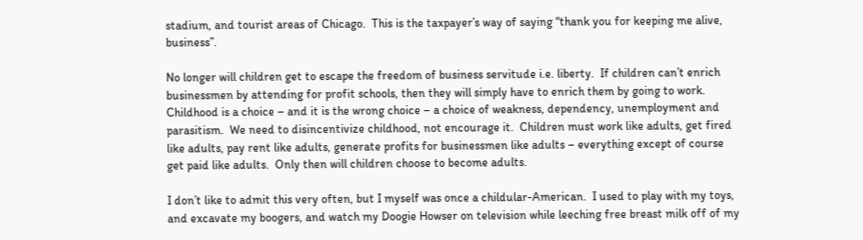stadium, and tourist areas of Chicago.  This is the taxpayer’s way of saying “thank you for keeping me alive, business”.

No longer will children get to escape the freedom of business servitude i.e. liberty.  If children can’t enrich businessmen by attending for profit schools, then they will simply have to enrich them by going to work.  Childhood is a choice – and it is the wrong choice – a choice of weakness, dependency, unemployment and parasitism.  We need to disincentivize childhood, not encourage it.  Children must work like adults, get fired like adults, pay rent like adults, generate profits for businessmen like adults – everything except of course get paid like adults.  Only then will children choose to become adults.

I don’t like to admit this very often, but I myself was once a childular-American.  I used to play with my toys, and excavate my boogers, and watch my Doogie Howser on television while leeching free breast milk off of my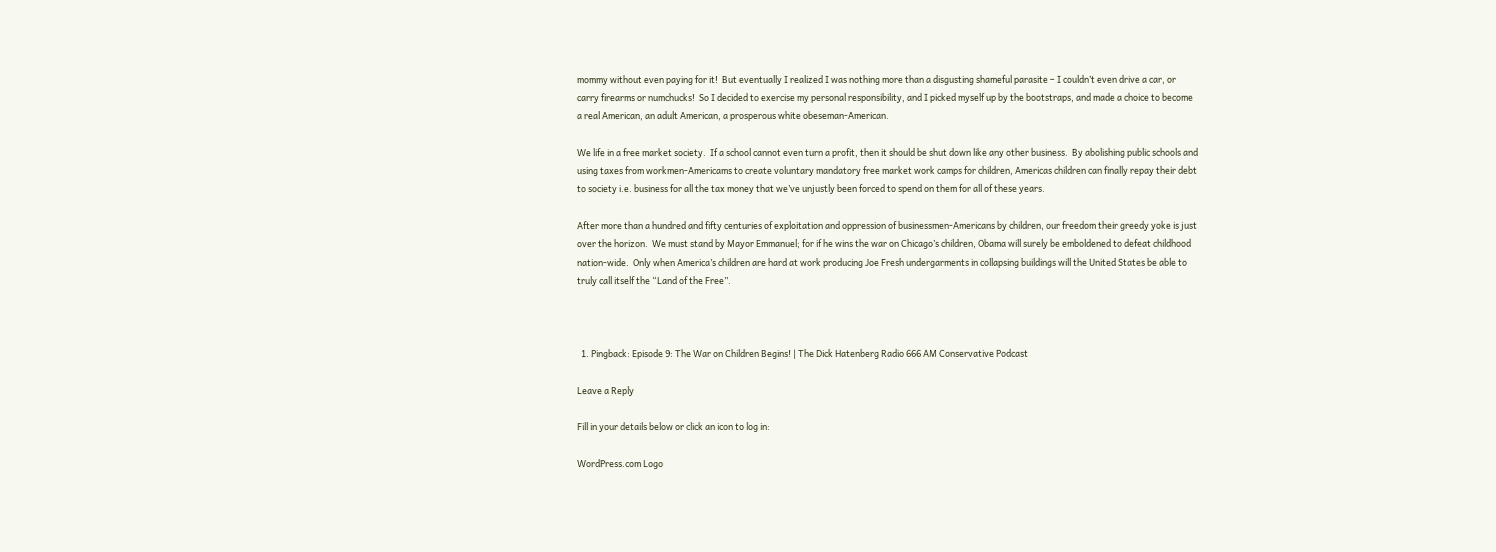mommy without even paying for it!  But eventually I realized I was nothing more than a disgusting shameful parasite – I couldn’t even drive a car, or carry firearms or numchucks!  So I decided to exercise my personal responsibility, and I picked myself up by the bootstraps, and made a choice to become a real American, an adult American, a prosperous white obeseman-American.

We life in a free market society.  If a school cannot even turn a profit, then it should be shut down like any other business.  By abolishing public schools and using taxes from workmen-Americams to create voluntary mandatory free market work camps for children, Americas children can finally repay their debt to society i.e. business for all the tax money that we’ve unjustly been forced to spend on them for all of these years.

After more than a hundred and fifty centuries of exploitation and oppression of businessmen-Americans by children, our freedom their greedy yoke is just over the horizon.  We must stand by Mayor Emmanuel; for if he wins the war on Chicago’s children, Obama will surely be emboldened to defeat childhood nation-wide.  Only when America’s children are hard at work producing Joe Fresh undergarments in collapsing buildings will the United States be able to truly call itself the “Land of the Free”.



  1. Pingback: Episode 9: The War on Children Begins! | The Dick Hatenberg Radio 666 AM Conservative Podcast

Leave a Reply

Fill in your details below or click an icon to log in:

WordPress.com Logo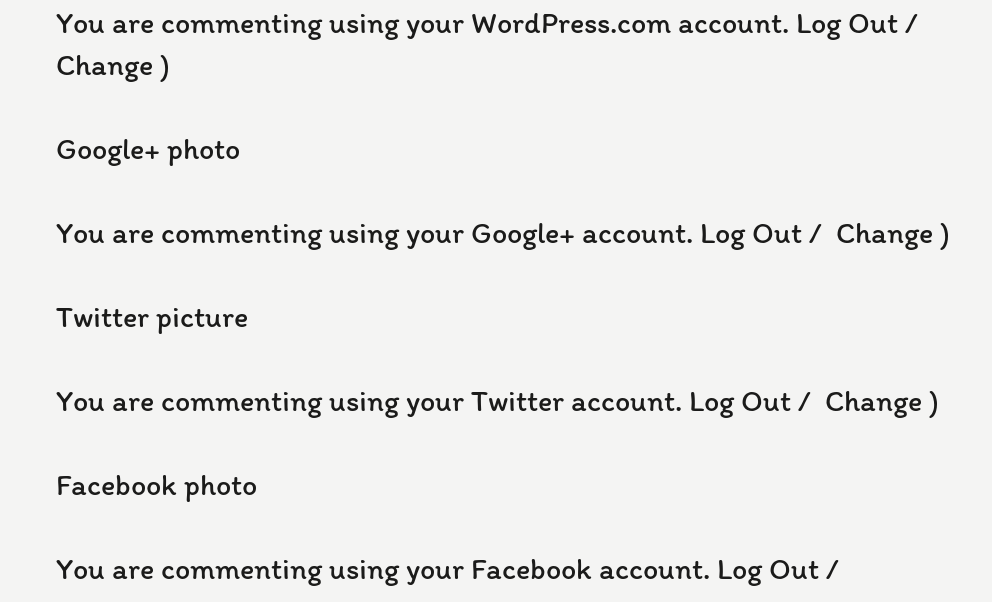You are commenting using your WordPress.com account. Log Out /  Change )

Google+ photo

You are commenting using your Google+ account. Log Out /  Change )

Twitter picture

You are commenting using your Twitter account. Log Out /  Change )

Facebook photo

You are commenting using your Facebook account. Log Out /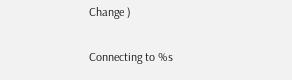Change )


Connecting to %s